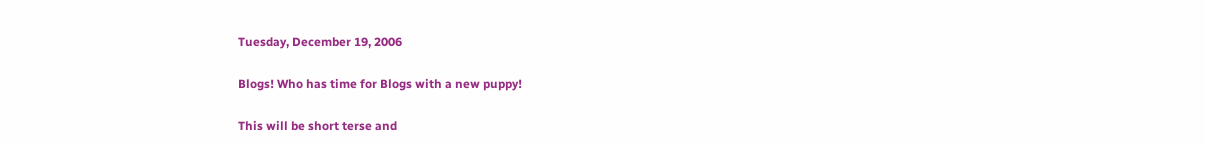Tuesday, December 19, 2006

Blogs! Who has time for Blogs with a new puppy!

This will be short terse and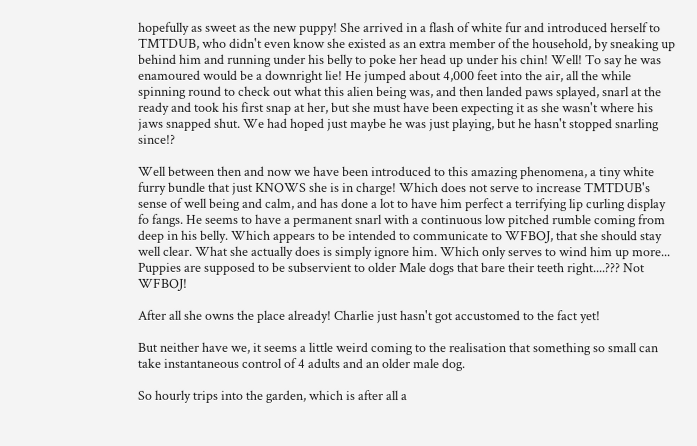hopefully as sweet as the new puppy! She arrived in a flash of white fur and introduced herself to TMTDUB, who didn't even know she existed as an extra member of the household, by sneaking up behind him and running under his belly to poke her head up under his chin! Well! To say he was enamoured would be a downright lie! He jumped about 4,000 feet into the air, all the while spinning round to check out what this alien being was, and then landed paws splayed, snarl at the ready and took his first snap at her, but she must have been expecting it as she wasn't where his jaws snapped shut. We had hoped just maybe he was just playing, but he hasn't stopped snarling since!?

Well between then and now we have been introduced to this amazing phenomena, a tiny white furry bundle that just KNOWS she is in charge! Which does not serve to increase TMTDUB's sense of well being and calm, and has done a lot to have him perfect a terrifying lip curling display fo fangs. He seems to have a permanent snarl with a continuous low pitched rumble coming from deep in his belly. Which appears to be intended to communicate to WFBOJ, that she should stay well clear. What she actually does is simply ignore him. Which only serves to wind him up more... Puppies are supposed to be subservient to older Male dogs that bare their teeth right....??? Not WFBOJ!

After all she owns the place already! Charlie just hasn't got accustomed to the fact yet!

But neither have we, it seems a little weird coming to the realisation that something so small can take instantaneous control of 4 adults and an older male dog.

So hourly trips into the garden, which is after all a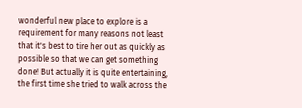wonderful new place to explore is a requirement for many reasons not least that it's best to tire her out as quickly as possible so that we can get something done! But actually it is quite entertaining, the first time she tried to walk across the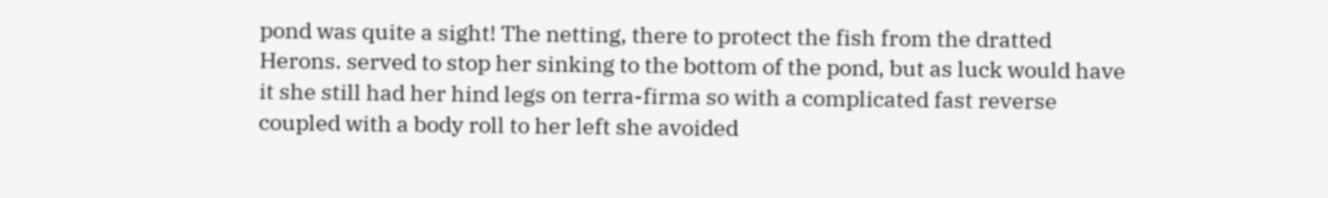pond was quite a sight! The netting, there to protect the fish from the dratted Herons. served to stop her sinking to the bottom of the pond, but as luck would have it she still had her hind legs on terra-firma so with a complicated fast reverse coupled with a body roll to her left she avoided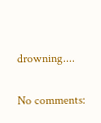drowning....

No comments: